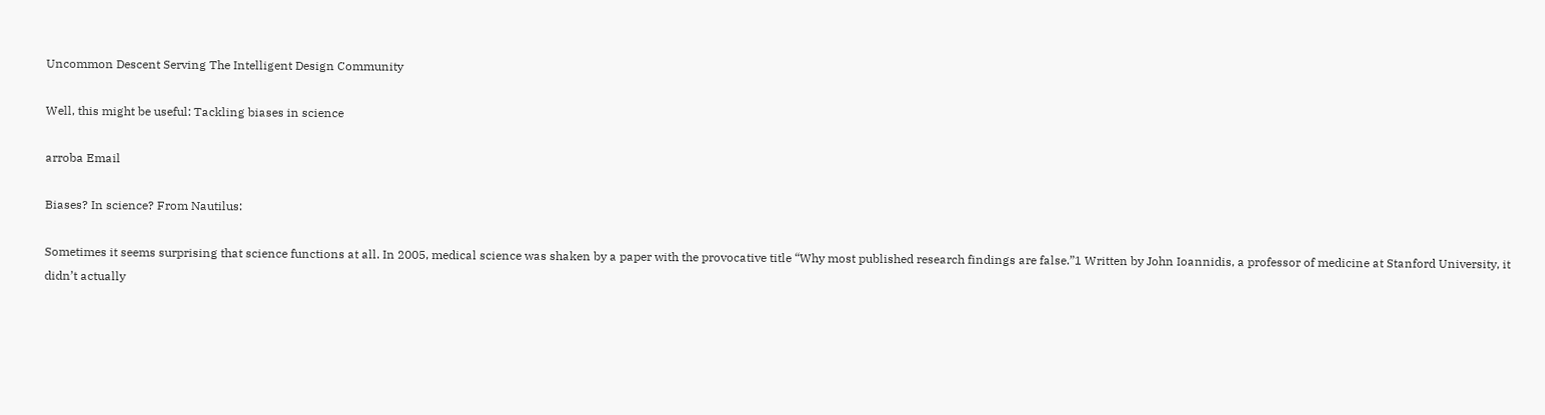Uncommon Descent Serving The Intelligent Design Community

Well, this might be useful: Tackling biases in science

arroba Email

Biases? In science? From Nautilus:

Sometimes it seems surprising that science functions at all. In 2005, medical science was shaken by a paper with the provocative title “Why most published research findings are false.”1 Written by John Ioannidis, a professor of medicine at Stanford University, it didn’t actually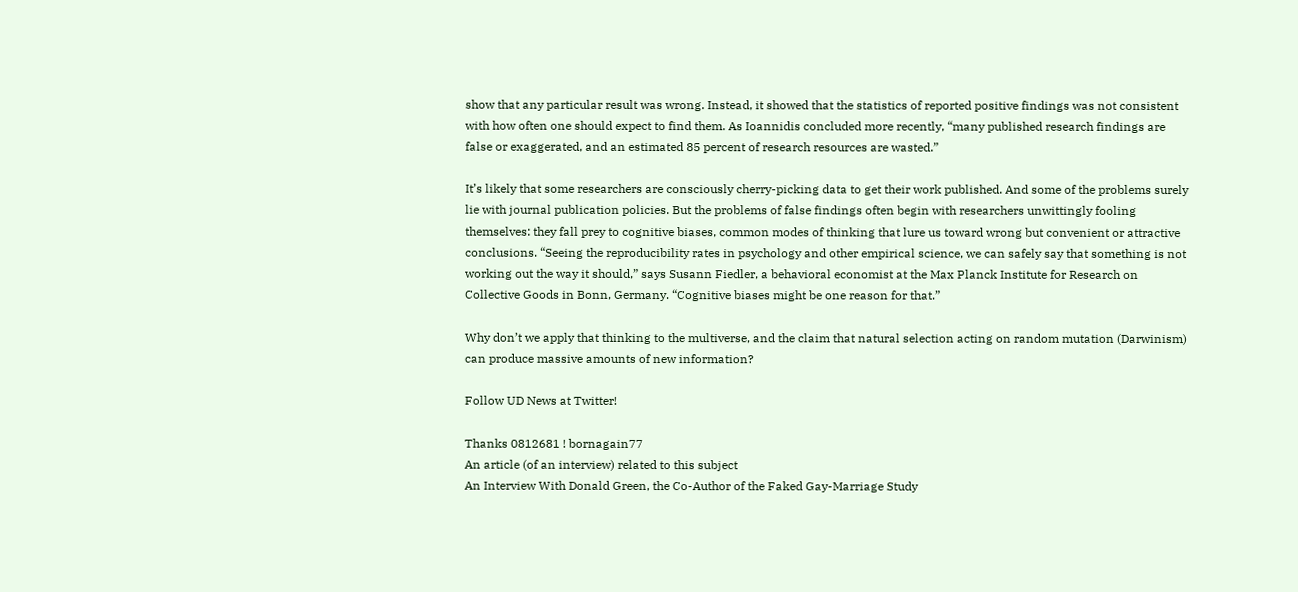show that any particular result was wrong. Instead, it showed that the statistics of reported positive findings was not consistent with how often one should expect to find them. As Ioannidis concluded more recently, “many published research findings are false or exaggerated, and an estimated 85 percent of research resources are wasted.”

It’s likely that some researchers are consciously cherry-picking data to get their work published. And some of the problems surely lie with journal publication policies. But the problems of false findings often begin with researchers unwittingly fooling themselves: they fall prey to cognitive biases, common modes of thinking that lure us toward wrong but convenient or attractive conclusions. “Seeing the reproducibility rates in psychology and other empirical science, we can safely say that something is not working out the way it should,” says Susann Fiedler, a behavioral economist at the Max Planck Institute for Research on Collective Goods in Bonn, Germany. “Cognitive biases might be one reason for that.”

Why don’t we apply that thinking to the multiverse, and the claim that natural selection acting on random mutation (Darwinism) can produce massive amounts of new information?

Follow UD News at Twitter!

Thanks 0812681 ! bornagain77
An article (of an interview) related to this subject
An Interview With Donald Green, the Co-Author of the Faked Gay-Marriage Study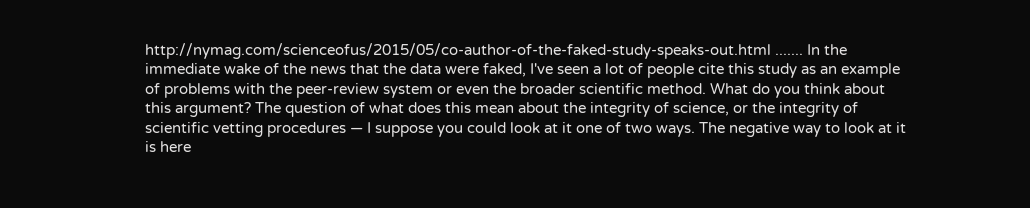http://nymag.com/scienceofus/2015/05/co-author-of-the-faked-study-speaks-out.html ....... In the immediate wake of the news that the data were faked, I've seen a lot of people cite this study as an example of problems with the peer-review system or even the broader scientific method. What do you think about this argument? The question of what does this mean about the integrity of science, or the integrity of scientific vetting procedures — I suppose you could look at it one of two ways. The negative way to look at it is here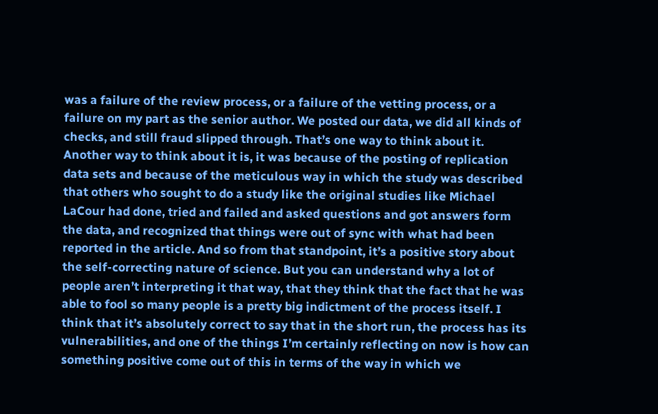was a failure of the review process, or a failure of the vetting process, or a failure on my part as the senior author. We posted our data, we did all kinds of checks, and still fraud slipped through. That’s one way to think about it. Another way to think about it is, it was because of the posting of replication data sets and because of the meticulous way in which the study was described that others who sought to do a study like the original studies like Michael LaCour had done, tried and failed and asked questions and got answers form the data, and recognized that things were out of sync with what had been reported in the article. And so from that standpoint, it’s a positive story about the self-correcting nature of science. But you can understand why a lot of people aren’t interpreting it that way, that they think that the fact that he was able to fool so many people is a pretty big indictment of the process itself. I think that it’s absolutely correct to say that in the short run, the process has its vulnerabilities, and one of the things I’m certainly reflecting on now is how can something positive come out of this in terms of the way in which we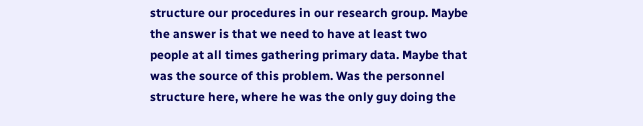structure our procedures in our research group. Maybe the answer is that we need to have at least two people at all times gathering primary data. Maybe that was the source of this problem. Was the personnel structure here, where he was the only guy doing the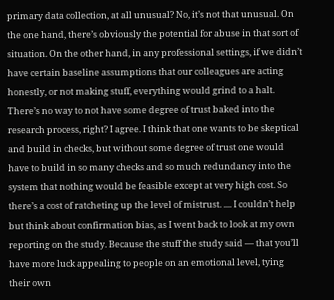primary data collection, at all unusual? No, it’s not that unusual. On the one hand, there’s obviously the potential for abuse in that sort of situation. On the other hand, in any professional settings, if we didn’t have certain baseline assumptions that our colleagues are acting honestly, or not making stuff, everything would grind to a halt. There’s no way to not have some degree of trust baked into the research process, right? I agree. I think that one wants to be skeptical and build in checks, but without some degree of trust one would have to build in so many checks and so much redundancy into the system that nothing would be feasible except at very high cost. So there’s a cost of ratcheting up the level of mistrust. .... I couldn’t help but think about confirmation bias, as I went back to look at my own reporting on the study. Because the stuff the study said — that you’ll have more luck appealing to people on an emotional level, tying their own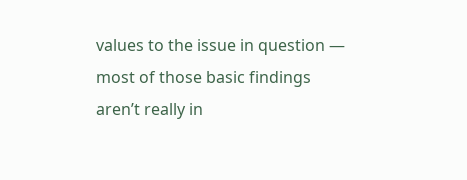values to the issue in question — most of those basic findings aren’t really in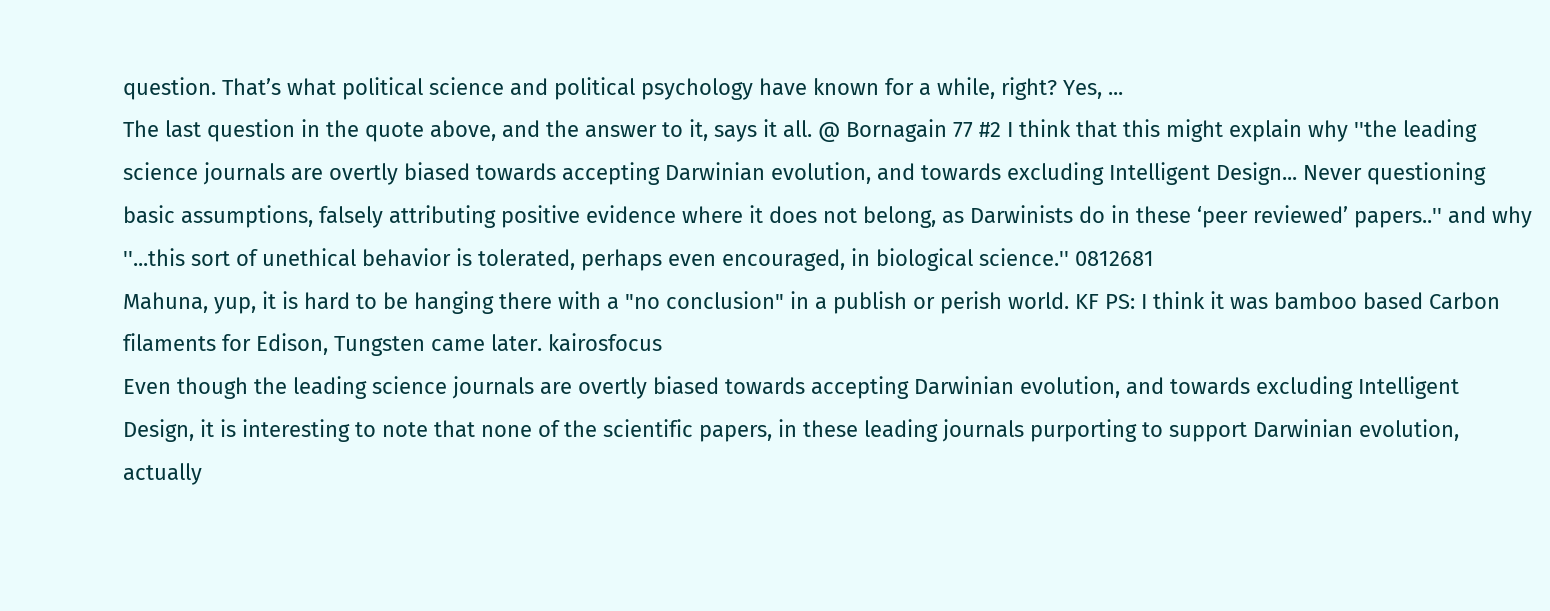question. That’s what political science and political psychology have known for a while, right? Yes, ...
The last question in the quote above, and the answer to it, says it all. @ Bornagain 77 #2 I think that this might explain why ''the leading science journals are overtly biased towards accepting Darwinian evolution, and towards excluding Intelligent Design... Never questioning basic assumptions, falsely attributing positive evidence where it does not belong, as Darwinists do in these ‘peer reviewed’ papers..'' and why ''...this sort of unethical behavior is tolerated, perhaps even encouraged, in biological science.'' 0812681
Mahuna, yup, it is hard to be hanging there with a "no conclusion" in a publish or perish world. KF PS: I think it was bamboo based Carbon filaments for Edison, Tungsten came later. kairosfocus
Even though the leading science journals are overtly biased towards accepting Darwinian evolution, and towards excluding Intelligent Design, it is interesting to note that none of the scientific papers, in these leading journals purporting to support Darwinian evolution, actually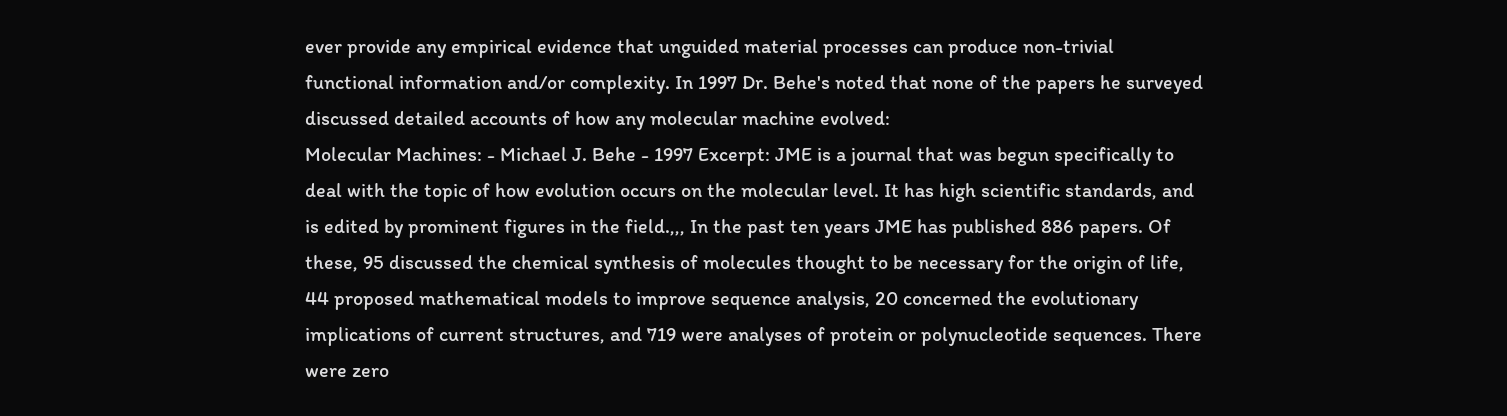ever provide any empirical evidence that unguided material processes can produce non-trivial functional information and/or complexity. In 1997 Dr. Behe's noted that none of the papers he surveyed discussed detailed accounts of how any molecular machine evolved:
Molecular Machines: - Michael J. Behe - 1997 Excerpt: JME is a journal that was begun specifically to deal with the topic of how evolution occurs on the molecular level. It has high scientific standards, and is edited by prominent figures in the field.,,, In the past ten years JME has published 886 papers. Of these, 95 discussed the chemical synthesis of molecules thought to be necessary for the origin of life, 44 proposed mathematical models to improve sequence analysis, 20 concerned the evolutionary implications of current structures, and 719 were analyses of protein or polynucleotide sequences. There were zero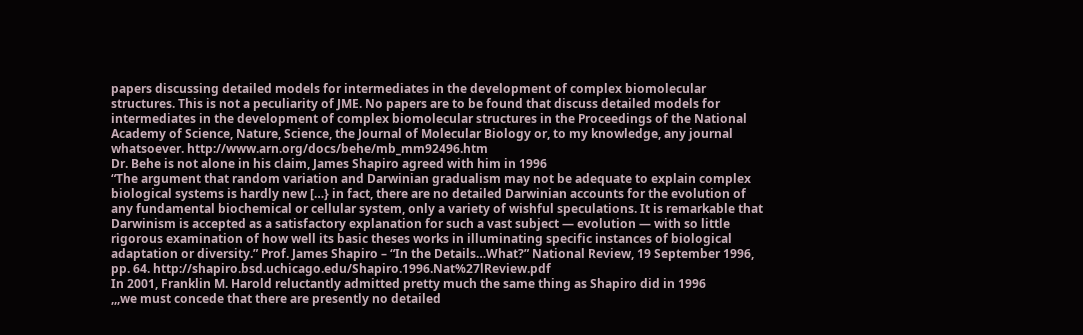papers discussing detailed models for intermediates in the development of complex biomolecular structures. This is not a peculiarity of JME. No papers are to be found that discuss detailed models for intermediates in the development of complex biomolecular structures in the Proceedings of the National Academy of Science, Nature, Science, the Journal of Molecular Biology or, to my knowledge, any journal whatsoever. http://www.arn.org/docs/behe/mb_mm92496.htm
Dr. Behe is not alone in his claim, James Shapiro agreed with him in 1996
“The argument that random variation and Darwinian gradualism may not be adequate to explain complex biological systems is hardly new […} in fact, there are no detailed Darwinian accounts for the evolution of any fundamental biochemical or cellular system, only a variety of wishful speculations. It is remarkable that Darwinism is accepted as a satisfactory explanation for such a vast subject — evolution — with so little rigorous examination of how well its basic theses works in illuminating specific instances of biological adaptation or diversity.” Prof. James Shapiro – “In the Details…What?” National Review, 19 September 1996, pp. 64. http://shapiro.bsd.uchicago.edu/Shapiro.1996.Nat%27lReview.pdf
In 2001, Franklin M. Harold reluctantly admitted pretty much the same thing as Shapiro did in 1996
,,,we must concede that there are presently no detailed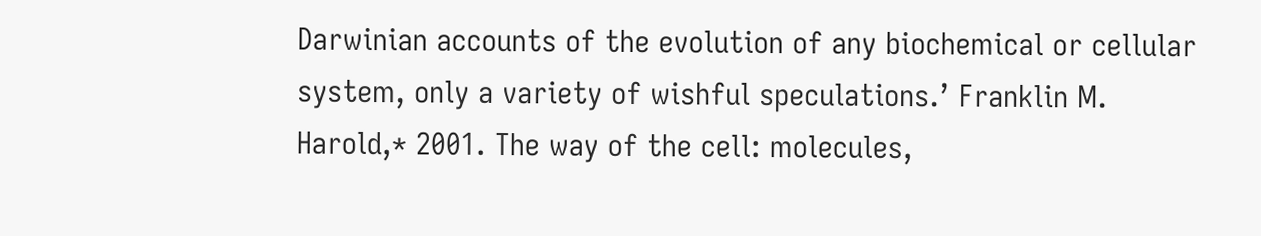Darwinian accounts of the evolution of any biochemical or cellular system, only a variety of wishful speculations.’ Franklin M. Harold,* 2001. The way of the cell: molecules,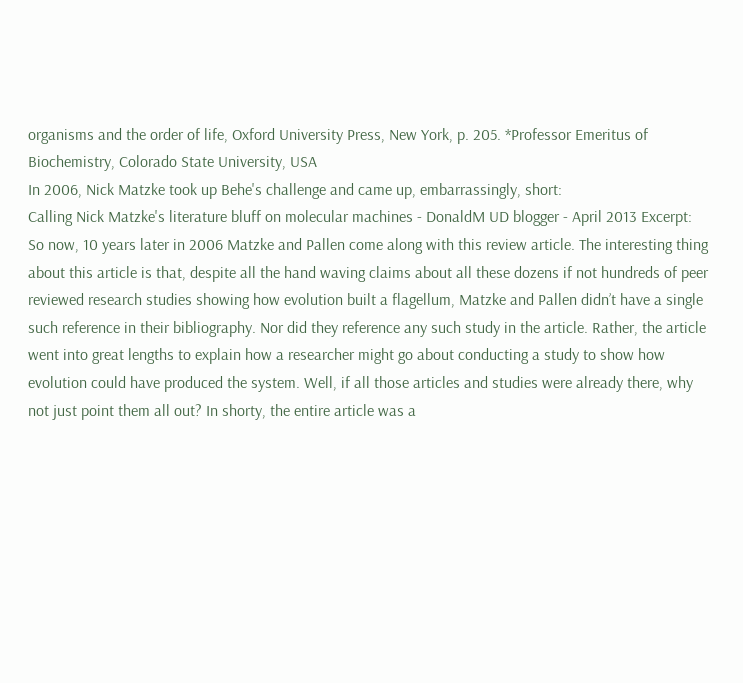organisms and the order of life, Oxford University Press, New York, p. 205. *Professor Emeritus of Biochemistry, Colorado State University, USA
In 2006, Nick Matzke took up Behe's challenge and came up, embarrassingly, short:
Calling Nick Matzke's literature bluff on molecular machines - DonaldM UD blogger - April 2013 Excerpt: So now, 10 years later in 2006 Matzke and Pallen come along with this review article. The interesting thing about this article is that, despite all the hand waving claims about all these dozens if not hundreds of peer reviewed research studies showing how evolution built a flagellum, Matzke and Pallen didn’t have a single such reference in their bibliography. Nor did they reference any such study in the article. Rather, the article went into great lengths to explain how a researcher might go about conducting a study to show how evolution could have produced the system. Well, if all those articles and studies were already there, why not just point them all out? In shorty, the entire article was a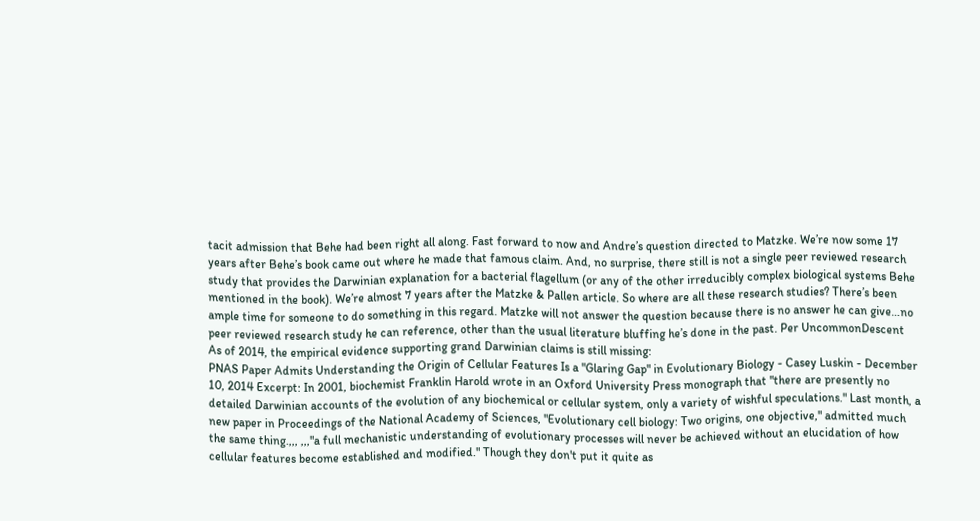tacit admission that Behe had been right all along. Fast forward to now and Andre’s question directed to Matzke. We’re now some 17 years after Behe’s book came out where he made that famous claim. And, no surprise, there still is not a single peer reviewed research study that provides the Darwinian explanation for a bacterial flagellum (or any of the other irreducibly complex biological systems Behe mentioned in the book). We’re almost 7 years after the Matzke & Pallen article. So where are all these research studies? There’s been ample time for someone to do something in this regard. Matzke will not answer the question because there is no answer he can give…no peer reviewed research study he can reference, other than the usual literature bluffing he’s done in the past. Per UncommonDescent
As of 2014, the empirical evidence supporting grand Darwinian claims is still missing:
PNAS Paper Admits Understanding the Origin of Cellular Features Is a "Glaring Gap" in Evolutionary Biology - Casey Luskin - December 10, 2014 Excerpt: In 2001, biochemist Franklin Harold wrote in an Oxford University Press monograph that "there are presently no detailed Darwinian accounts of the evolution of any biochemical or cellular system, only a variety of wishful speculations." Last month, a new paper in Proceedings of the National Academy of Sciences, "Evolutionary cell biology: Two origins, one objective," admitted much the same thing.,,, ,,,"a full mechanistic understanding of evolutionary processes will never be achieved without an elucidation of how cellular features become established and modified." Though they don't put it quite as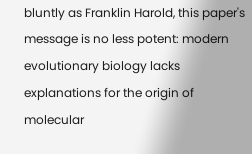bluntly as Franklin Harold, this paper's message is no less potent: modern evolutionary biology lacks explanations for the origin of molecular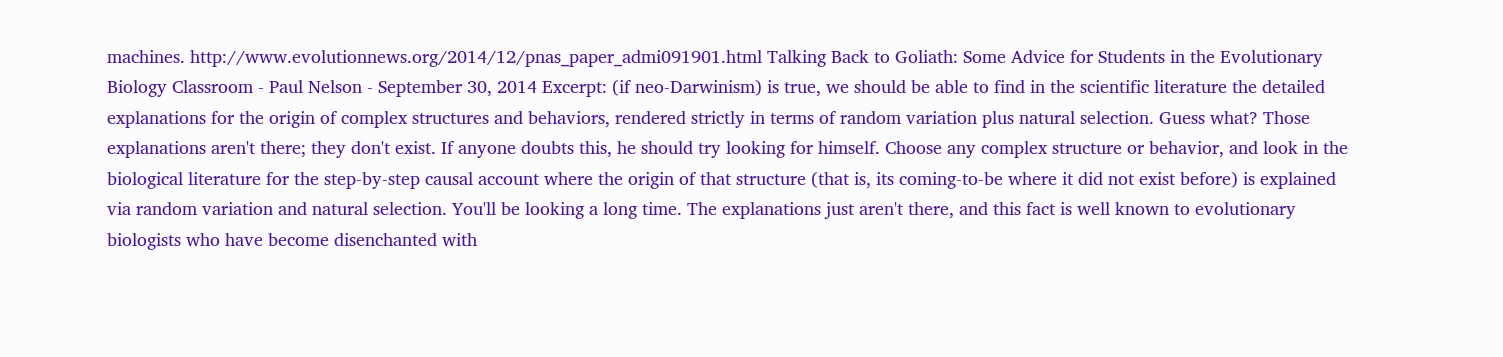machines. http://www.evolutionnews.org/2014/12/pnas_paper_admi091901.html Talking Back to Goliath: Some Advice for Students in the Evolutionary Biology Classroom - Paul Nelson - September 30, 2014 Excerpt: (if neo-Darwinism) is true, we should be able to find in the scientific literature the detailed explanations for the origin of complex structures and behaviors, rendered strictly in terms of random variation plus natural selection. Guess what? Those explanations aren't there; they don't exist. If anyone doubts this, he should try looking for himself. Choose any complex structure or behavior, and look in the biological literature for the step-by-step causal account where the origin of that structure (that is, its coming-to-be where it did not exist before) is explained via random variation and natural selection. You'll be looking a long time. The explanations just aren't there, and this fact is well known to evolutionary biologists who have become disenchanted with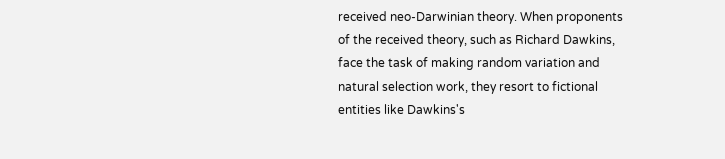received neo-Darwinian theory. When proponents of the received theory, such as Richard Dawkins, face the task of making random variation and natural selection work, they resort to fictional entities like Dawkins's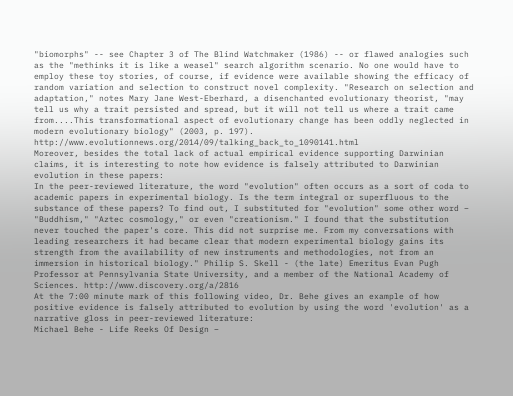"biomorphs" -- see Chapter 3 of The Blind Watchmaker (1986) -- or flawed analogies such as the "methinks it is like a weasel" search algorithm scenario. No one would have to employ these toy stories, of course, if evidence were available showing the efficacy of random variation and selection to construct novel complexity. "Research on selection and adaptation," notes Mary Jane West-Eberhard, a disenchanted evolutionary theorist, "may tell us why a trait persisted and spread, but it will not tell us where a trait came from....This transformational aspect of evolutionary change has been oddly neglected in modern evolutionary biology" (2003, p. 197). http://www.evolutionnews.org/2014/09/talking_back_to_1090141.html
Moreover, besides the total lack of actual empirical evidence supporting Darwinian claims, it is interesting to note how evidence is falsely attributed to Darwinian evolution in these papers:
In the peer-reviewed literature, the word "evolution" often occurs as a sort of coda to academic papers in experimental biology. Is the term integral or superfluous to the substance of these papers? To find out, I substituted for "evolution" some other word – "Buddhism," "Aztec cosmology," or even "creationism." I found that the substitution never touched the paper's core. This did not surprise me. From my conversations with leading researchers it had became clear that modern experimental biology gains its strength from the availability of new instruments and methodologies, not from an immersion in historical biology." Philip S. Skell - (the late) Emeritus Evan Pugh Professor at Pennsylvania State University, and a member of the National Academy of Sciences. http://www.discovery.org/a/2816
At the 7:00 minute mark of this following video, Dr. Behe gives an example of how positive evidence is falsely attributed to evolution by using the word 'evolution' as a narrative gloss in peer-reviewed literature:
Michael Behe - Life Reeks Of Design –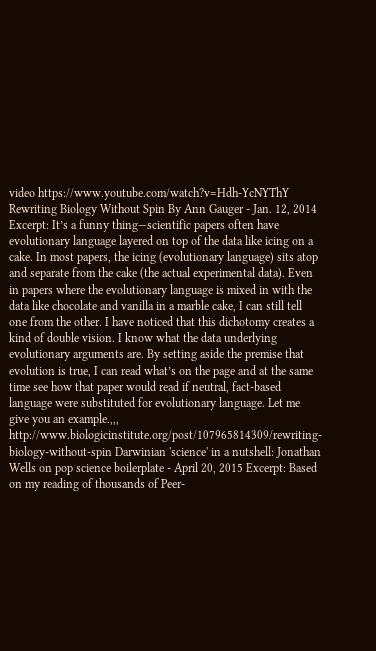video https://www.youtube.com/watch?v=Hdh-YcNYThY Rewriting Biology Without Spin By Ann Gauger - Jan. 12, 2014 Excerpt: It’s a funny thing—scientific papers often have evolutionary language layered on top of the data like icing on a cake. In most papers, the icing (evolutionary language) sits atop and separate from the cake (the actual experimental data). Even in papers where the evolutionary language is mixed in with the data like chocolate and vanilla in a marble cake, I can still tell one from the other. I have noticed that this dichotomy creates a kind of double vision. I know what the data underlying evolutionary arguments are. By setting aside the premise that evolution is true, I can read what’s on the page and at the same time see how that paper would read if neutral, fact-based language were substituted for evolutionary language. Let me give you an example.,,, http://www.biologicinstitute.org/post/107965814309/rewriting-biology-without-spin Darwinian 'science' in a nutshell: Jonathan Wells on pop science boilerplate - April 20, 2015 Excerpt: Based on my reading of thousands of Peer-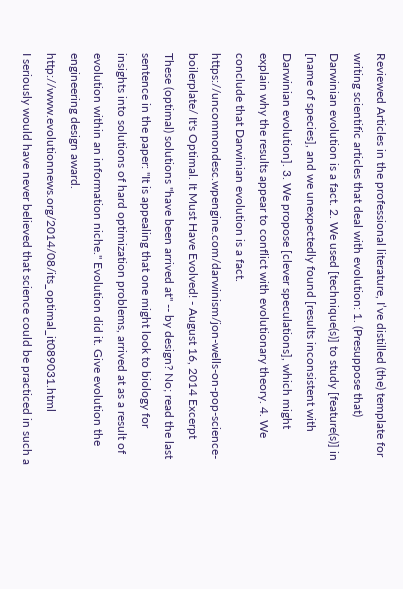Reviewed Articles in the professional literature, I’ve distilled (the) template for writing scientific articles that deal with evolution: 1. (Presuppose that) Darwinian evolution is a fact. 2. We used [technique(s)] to study [feature(s)] in [name of species], and we unexpectedly found [results inconsistent with Darwinian evolution]. 3. We propose [clever speculations], which might explain why the results appear to conflict with evolutionary theory. 4. We conclude that Darwinian evolution is a fact. https://uncommondesc.wpengine.com/darwinism/jon-wells-on-pop-science-boilerplate/ It's Optimal. It Must Have Evolved! - August 16, 2014 Excerpt These (optimal) solutions "have been arrived at" -- by design? No; read the last sentence in the paper: "It is appealing that one might look to biology for insights into solutions of hard optimization problems, arrived at as a result of evolution within an information niche." Evolution did it. Give evolution the engineering design award. http://www.evolutionnews.org/2014/08/its_optimal_it089031.html
I seriously would have never believed that science could be practiced in such a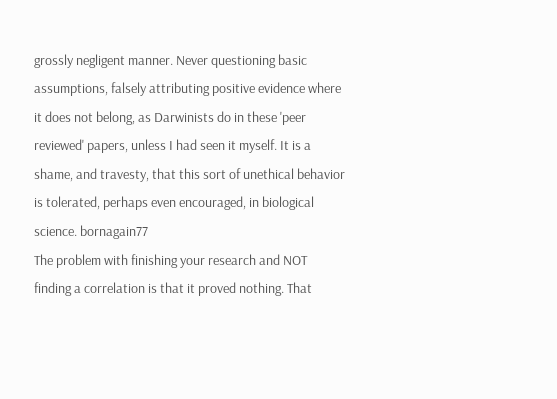grossly negligent manner. Never questioning basic assumptions, falsely attributing positive evidence where it does not belong, as Darwinists do in these 'peer reviewed' papers, unless I had seen it myself. It is a shame, and travesty, that this sort of unethical behavior is tolerated, perhaps even encouraged, in biological science. bornagain77
The problem with finishing your research and NOT finding a correlation is that it proved nothing. That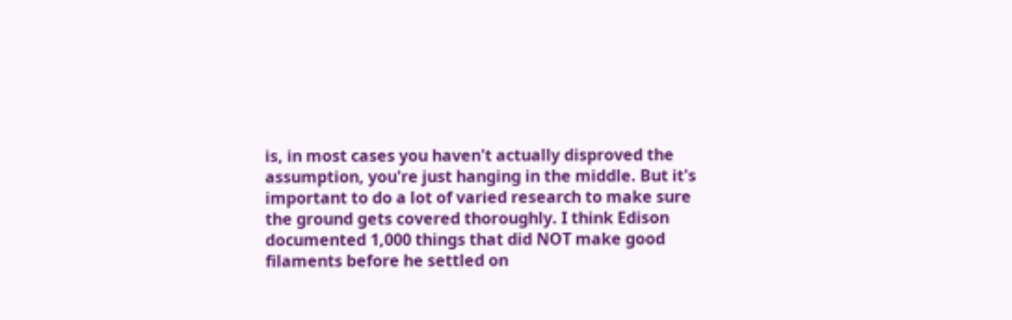is, in most cases you haven't actually disproved the assumption, you're just hanging in the middle. But it's important to do a lot of varied research to make sure the ground gets covered thoroughly. I think Edison documented 1,000 things that did NOT make good filaments before he settled on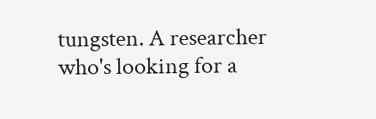tungsten. A researcher who's looking for a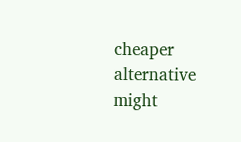cheaper alternative might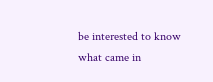be interested to know what came in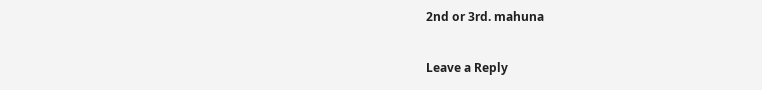2nd or 3rd. mahuna

Leave a Reply